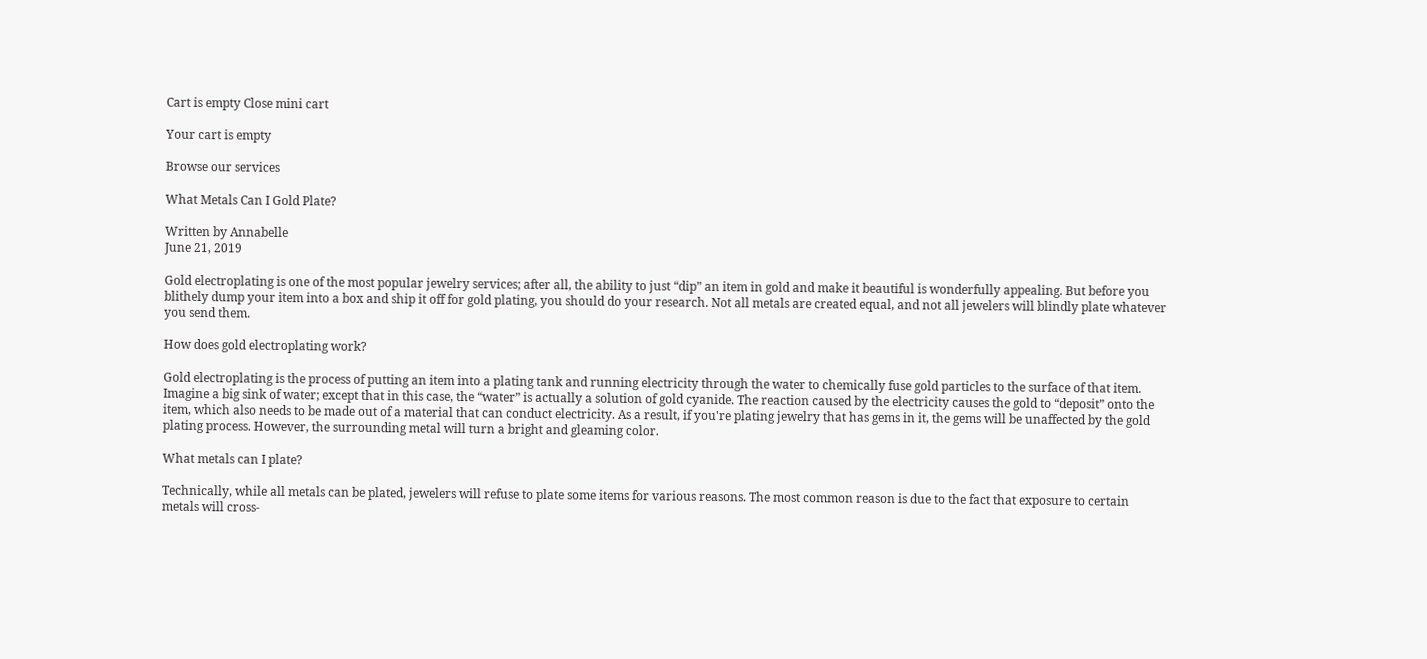Cart is empty Close mini cart

Your cart is empty

Browse our services

What Metals Can I Gold Plate?

Written by Annabelle
June 21, 2019

Gold electroplating is one of the most popular jewelry services; after all, the ability to just “dip” an item in gold and make it beautiful is wonderfully appealing. But before you blithely dump your item into a box and ship it off for gold plating, you should do your research. Not all metals are created equal, and not all jewelers will blindly plate whatever you send them.

How does gold electroplating work?

Gold electroplating is the process of putting an item into a plating tank and running electricity through the water to chemically fuse gold particles to the surface of that item. Imagine a big sink of water; except that in this case, the “water” is actually a solution of gold cyanide. The reaction caused by the electricity causes the gold to “deposit” onto the item, which also needs to be made out of a material that can conduct electricity. As a result, if you're plating jewelry that has gems in it, the gems will be unaffected by the gold plating process. However, the surrounding metal will turn a bright and gleaming color.

What metals can I plate?

Technically, while all metals can be plated, jewelers will refuse to plate some items for various reasons. The most common reason is due to the fact that exposure to certain metals will cross-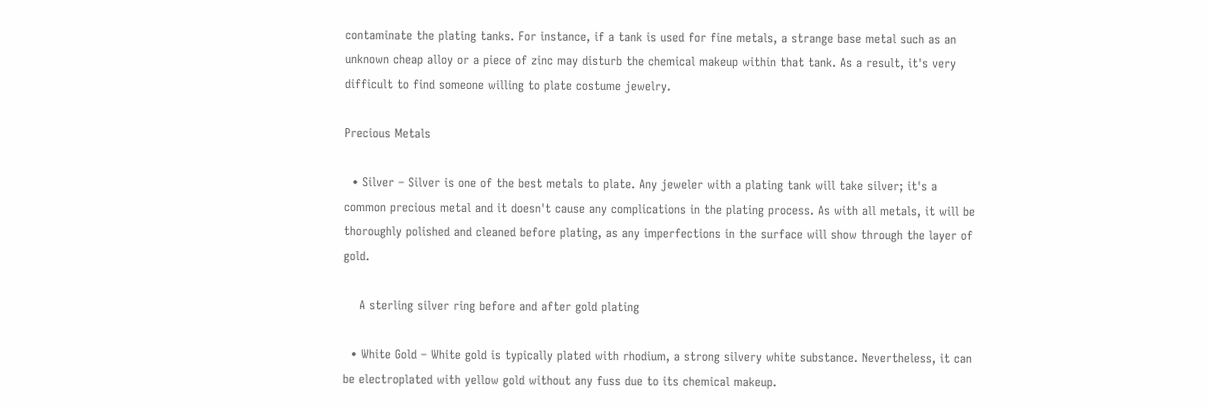contaminate the plating tanks. For instance, if a tank is used for fine metals, a strange base metal such as an unknown cheap alloy or a piece of zinc may disturb the chemical makeup within that tank. As a result, it's very difficult to find someone willing to plate costume jewelry.

Precious Metals

  • Silver – Silver is one of the best metals to plate. Any jeweler with a plating tank will take silver; it's a common precious metal and it doesn't cause any complications in the plating process. As with all metals, it will be thoroughly polished and cleaned before plating, as any imperfections in the surface will show through the layer of gold.

    A sterling silver ring before and after gold plating

  • White Gold – White gold is typically plated with rhodium, a strong silvery white substance. Nevertheless, it can be electroplated with yellow gold without any fuss due to its chemical makeup.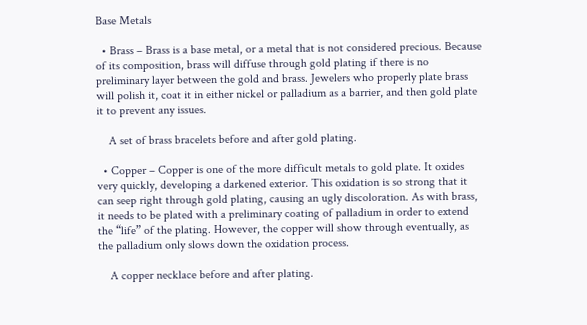Base Metals

  • Brass – Brass is a base metal, or a metal that is not considered precious. Because of its composition, brass will diffuse through gold plating if there is no preliminary layer between the gold and brass. Jewelers who properly plate brass will polish it, coat it in either nickel or palladium as a barrier, and then gold plate it to prevent any issues.

    A set of brass bracelets before and after gold plating.

  • Copper – Copper is one of the more difficult metals to gold plate. It oxides very quickly, developing a darkened exterior. This oxidation is so strong that it can seep right through gold plating, causing an ugly discoloration. As with brass, it needs to be plated with a preliminary coating of palladium in order to extend the “life” of the plating. However, the copper will show through eventually, as the palladium only slows down the oxidation process.

    A copper necklace before and after plating.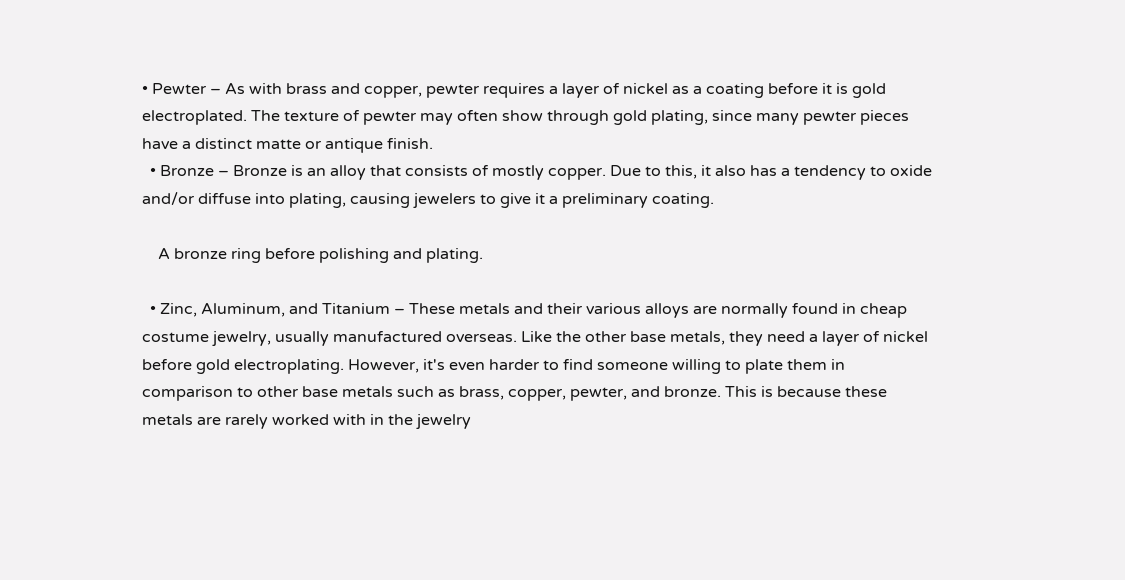• Pewter – As with brass and copper, pewter requires a layer of nickel as a coating before it is gold electroplated. The texture of pewter may often show through gold plating, since many pewter pieces have a distinct matte or antique finish.
  • Bronze – Bronze is an alloy that consists of mostly copper. Due to this, it also has a tendency to oxide and/or diffuse into plating, causing jewelers to give it a preliminary coating.

    A bronze ring before polishing and plating.

  • Zinc, Aluminum, and Titanium – These metals and their various alloys are normally found in cheap costume jewelry, usually manufactured overseas. Like the other base metals, they need a layer of nickel before gold electroplating. However, it's even harder to find someone willing to plate them in comparison to other base metals such as brass, copper, pewter, and bronze. This is because these metals are rarely worked with in the jewelry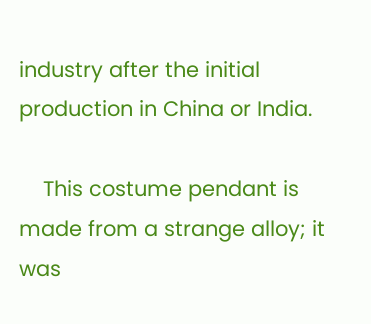industry after the initial production in China or India.

    This costume pendant is made from a strange alloy; it was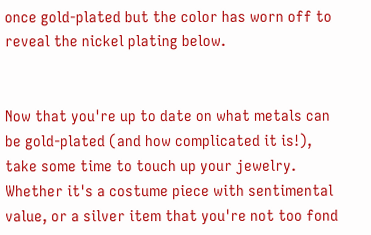once gold-plated but the color has worn off to reveal the nickel plating below.


Now that you're up to date on what metals can be gold-plated (and how complicated it is!), take some time to touch up your jewelry. Whether it's a costume piece with sentimental value, or a silver item that you're not too fond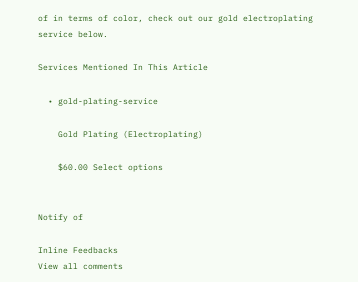of in terms of color, check out our gold electroplating service below.

Services Mentioned In This Article

  • gold-plating-service

    Gold Plating (Electroplating)

    $60.00 Select options


Notify of

Inline Feedbacks
View all comments